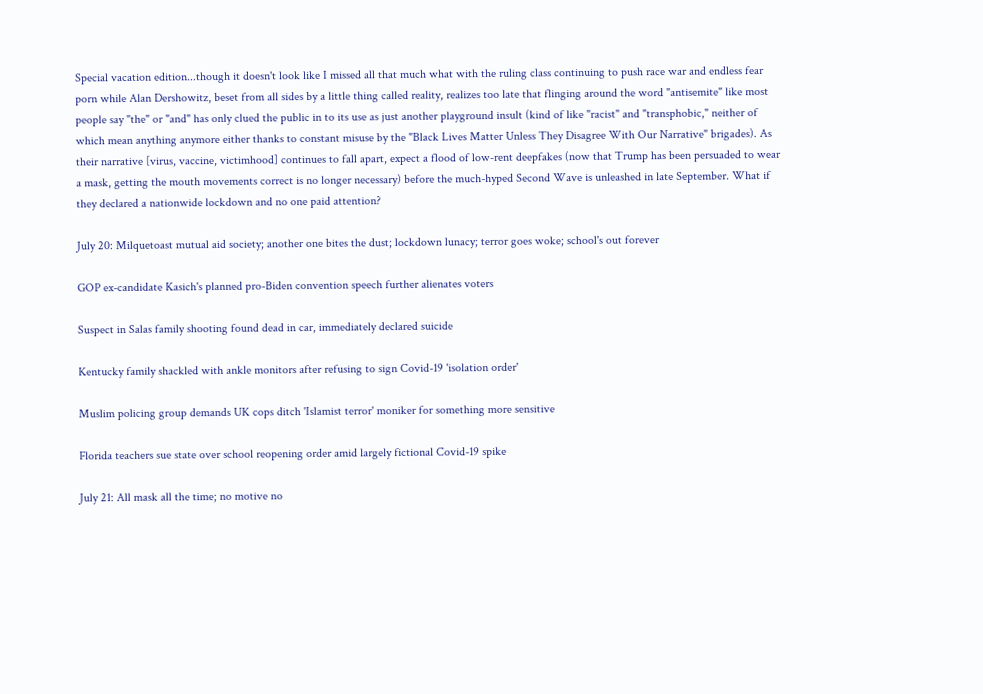Special vacation edition...though it doesn't look like I missed all that much what with the ruling class continuing to push race war and endless fear porn while Alan Dershowitz, beset from all sides by a little thing called reality, realizes too late that flinging around the word "antisemite" like most people say "the" or "and" has only clued the public in to its use as just another playground insult (kind of like "racist" and "transphobic," neither of which mean anything anymore either thanks to constant misuse by the "Black Lives Matter Unless They Disagree With Our Narrative" brigades). As their narrative [virus, vaccine, victimhood] continues to fall apart, expect a flood of low-rent deepfakes (now that Trump has been persuaded to wear a mask, getting the mouth movements correct is no longer necessary) before the much-hyped Second Wave is unleashed in late September. What if they declared a nationwide lockdown and no one paid attention?

July 20: Milquetoast mutual aid society; another one bites the dust; lockdown lunacy; terror goes woke; school's out forever

GOP ex-candidate Kasich's planned pro-Biden convention speech further alienates voters

Suspect in Salas family shooting found dead in car, immediately declared suicide

Kentucky family shackled with ankle monitors after refusing to sign Covid-19 'isolation order'

Muslim policing group demands UK cops ditch 'Islamist terror' moniker for something more sensitive

Florida teachers sue state over school reopening order amid largely fictional Covid-19 spike

July 21: All mask all the time; no motive no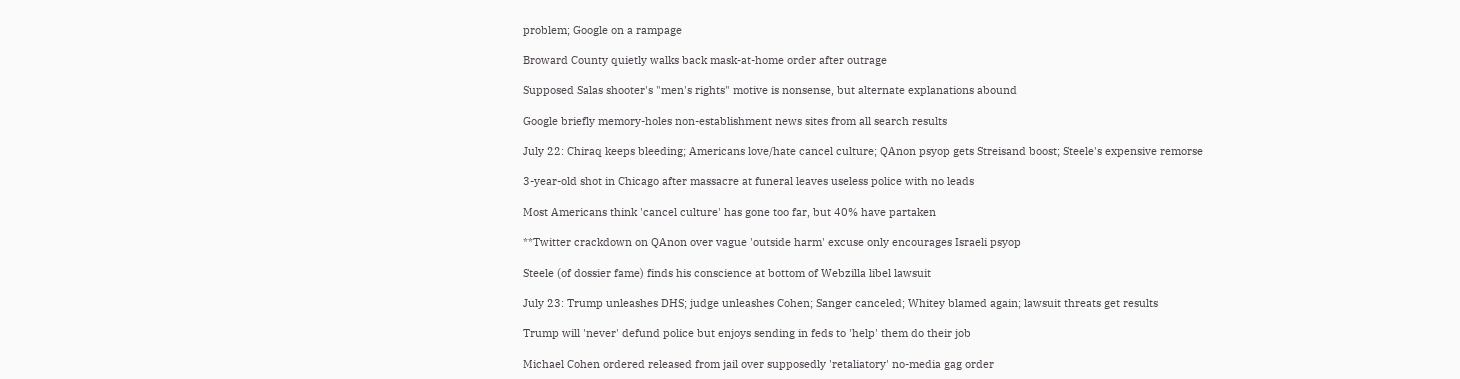problem; Google on a rampage

Broward County quietly walks back mask-at-home order after outrage

Supposed Salas shooter's "men's rights" motive is nonsense, but alternate explanations abound

Google briefly memory-holes non-establishment news sites from all search results

July 22: Chiraq keeps bleeding; Americans love/hate cancel culture; QAnon psyop gets Streisand boost; Steele's expensive remorse

3-year-old shot in Chicago after massacre at funeral leaves useless police with no leads

Most Americans think 'cancel culture' has gone too far, but 40% have partaken

**Twitter crackdown on QAnon over vague 'outside harm' excuse only encourages Israeli psyop

Steele (of dossier fame) finds his conscience at bottom of Webzilla libel lawsuit

July 23: Trump unleashes DHS; judge unleashes Cohen; Sanger canceled; Whitey blamed again; lawsuit threats get results

Trump will 'never' defund police but enjoys sending in feds to 'help' them do their job

Michael Cohen ordered released from jail over supposedly 'retaliatory' no-media gag order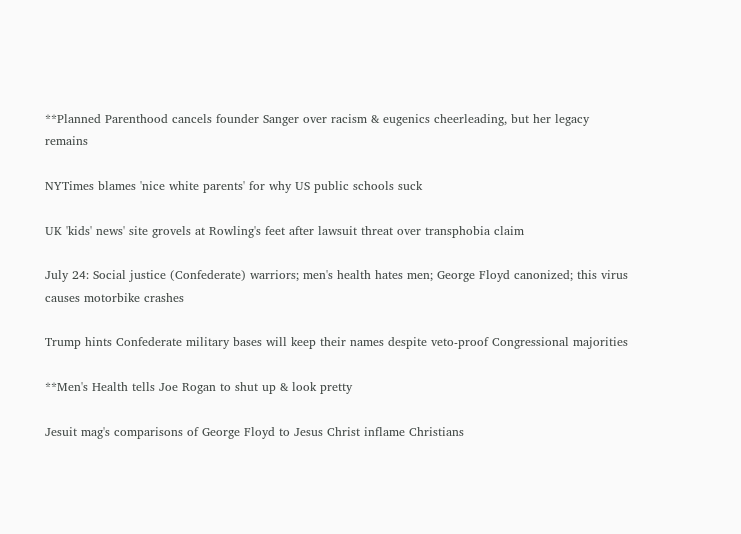**Planned Parenthood cancels founder Sanger over racism & eugenics cheerleading, but her legacy remains

NYTimes blames 'nice white parents' for why US public schools suck

UK 'kids' news' site grovels at Rowling's feet after lawsuit threat over transphobia claim

July 24: Social justice (Confederate) warriors; men's health hates men; George Floyd canonized; this virus causes motorbike crashes

Trump hints Confederate military bases will keep their names despite veto-proof Congressional majorities

**Men's Health tells Joe Rogan to shut up & look pretty

Jesuit mag's comparisons of George Floyd to Jesus Christ inflame Christians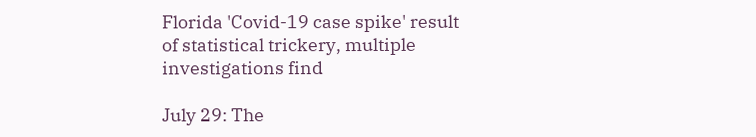Florida 'Covid-19 case spike' result of statistical trickery, multiple investigations find

July 29: The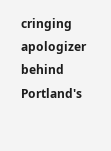cringing apologizer behind Portland's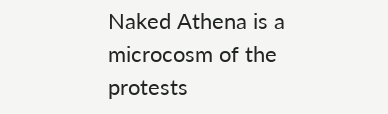Naked Athena is a microcosm of the protests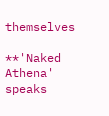themselves

**'Naked Athena' speaks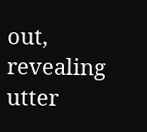out, revealing utter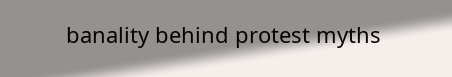banality behind protest myths